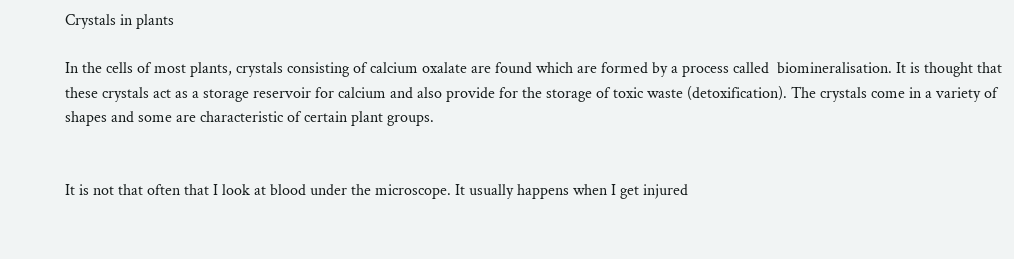Crystals in plants

In the cells of most plants, crystals consisting of calcium oxalate are found which are formed by a process called  biomineralisation. It is thought that these crystals act as a storage reservoir for calcium and also provide for the storage of toxic waste (detoxification). The crystals come in a variety of shapes and some are characteristic of certain plant groups.


It is not that often that I look at blood under the microscope. It usually happens when I get injured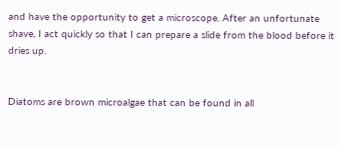and have the opportunity to get a microscope. After an unfortunate shave, I act quickly so that I can prepare a slide from the blood before it dries up.


Diatoms are brown microalgae that can be found in all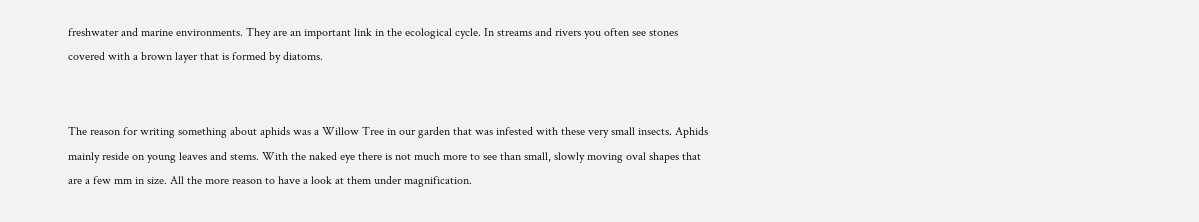freshwater and marine environments. They are an important link in the ecological cycle. In streams and rivers you often see stones covered with a brown layer that is formed by diatoms.


The reason for writing something about aphids was a Willow Tree in our garden that was infested with these very small insects. Aphids mainly reside on young leaves and stems. With the naked eye there is not much more to see than small, slowly moving oval shapes that are a few mm in size. All the more reason to have a look at them under magnification.